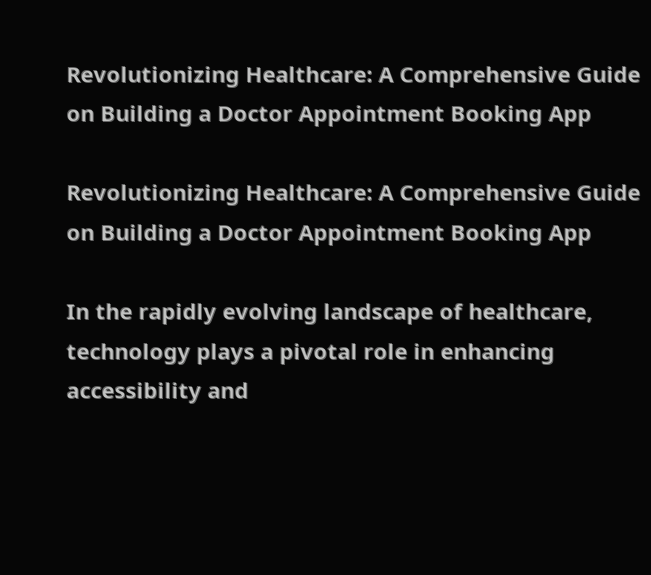Revolutionizing Healthcare: A Comprehensive Guide on Building a Doctor Appointment Booking App

Revolutionizing Healthcare: A Comprehensive Guide on Building a Doctor Appointment Booking App

In the rapidly evolving landscape of healthcare, technology plays a pivotal role in enhancing accessibility and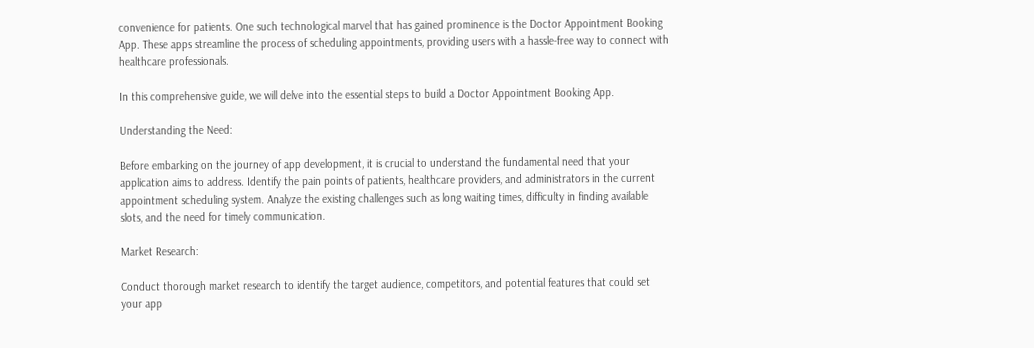convenience for patients. One such technological marvel that has gained prominence is the Doctor Appointment Booking App. These apps streamline the process of scheduling appointments, providing users with a hassle-free way to connect with healthcare professionals.

In this comprehensive guide, we will delve into the essential steps to build a Doctor Appointment Booking App.

Understanding the Need:

Before embarking on the journey of app development, it is crucial to understand the fundamental need that your application aims to address. Identify the pain points of patients, healthcare providers, and administrators in the current appointment scheduling system. Analyze the existing challenges such as long waiting times, difficulty in finding available slots, and the need for timely communication.

Market Research:

Conduct thorough market research to identify the target audience, competitors, and potential features that could set your app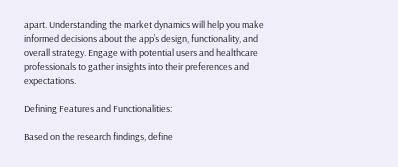apart. Understanding the market dynamics will help you make informed decisions about the app’s design, functionality, and overall strategy. Engage with potential users and healthcare professionals to gather insights into their preferences and expectations.

Defining Features and Functionalities:

Based on the research findings, define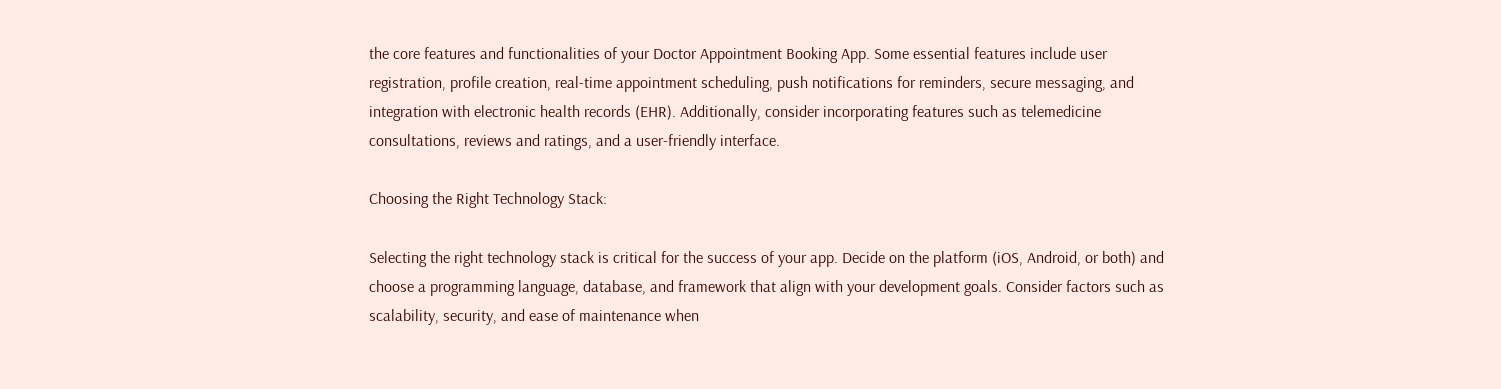the core features and functionalities of your Doctor Appointment Booking App. Some essential features include user registration, profile creation, real-time appointment scheduling, push notifications for reminders, secure messaging, and integration with electronic health records (EHR). Additionally, consider incorporating features such as telemedicine consultations, reviews and ratings, and a user-friendly interface.

Choosing the Right Technology Stack:

Selecting the right technology stack is critical for the success of your app. Decide on the platform (iOS, Android, or both) and choose a programming language, database, and framework that align with your development goals. Consider factors such as scalability, security, and ease of maintenance when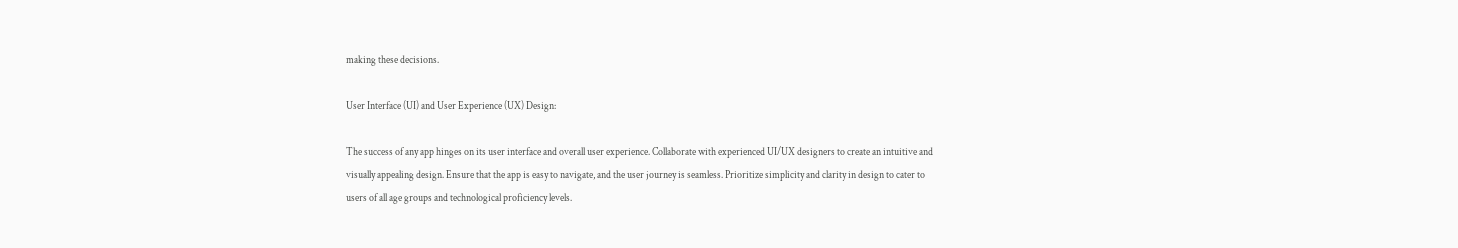making these decisions.

User Interface (UI) and User Experience (UX) Design:

The success of any app hinges on its user interface and overall user experience. Collaborate with experienced UI/UX designers to create an intuitive and visually appealing design. Ensure that the app is easy to navigate, and the user journey is seamless. Prioritize simplicity and clarity in design to cater to users of all age groups and technological proficiency levels.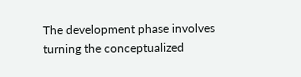The development phase involves turning the conceptualized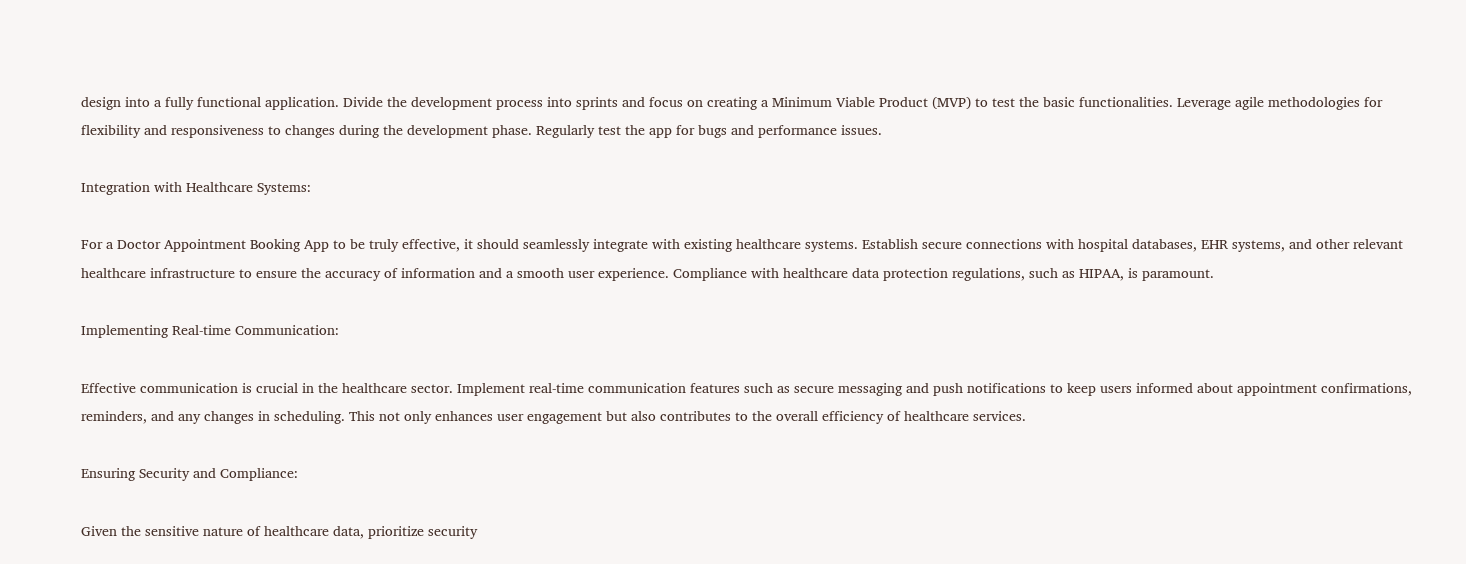design into a fully functional application. Divide the development process into sprints and focus on creating a Minimum Viable Product (MVP) to test the basic functionalities. Leverage agile methodologies for flexibility and responsiveness to changes during the development phase. Regularly test the app for bugs and performance issues.

Integration with Healthcare Systems:

For a Doctor Appointment Booking App to be truly effective, it should seamlessly integrate with existing healthcare systems. Establish secure connections with hospital databases, EHR systems, and other relevant healthcare infrastructure to ensure the accuracy of information and a smooth user experience. Compliance with healthcare data protection regulations, such as HIPAA, is paramount.

Implementing Real-time Communication:

Effective communication is crucial in the healthcare sector. Implement real-time communication features such as secure messaging and push notifications to keep users informed about appointment confirmations, reminders, and any changes in scheduling. This not only enhances user engagement but also contributes to the overall efficiency of healthcare services.

Ensuring Security and Compliance:

Given the sensitive nature of healthcare data, prioritize security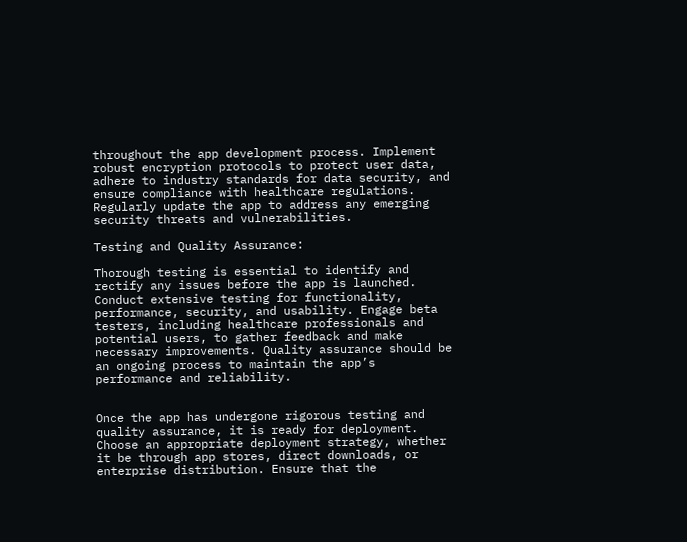throughout the app development process. Implement robust encryption protocols to protect user data, adhere to industry standards for data security, and ensure compliance with healthcare regulations. Regularly update the app to address any emerging security threats and vulnerabilities.

Testing and Quality Assurance:

Thorough testing is essential to identify and rectify any issues before the app is launched. Conduct extensive testing for functionality, performance, security, and usability. Engage beta testers, including healthcare professionals and potential users, to gather feedback and make necessary improvements. Quality assurance should be an ongoing process to maintain the app’s performance and reliability.


Once the app has undergone rigorous testing and quality assurance, it is ready for deployment. Choose an appropriate deployment strategy, whether it be through app stores, direct downloads, or enterprise distribution. Ensure that the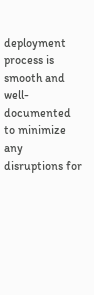deployment process is smooth and well-documented to minimize any disruptions for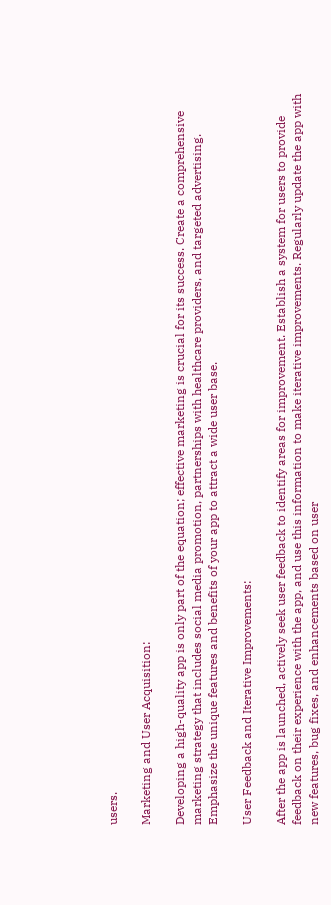users.

Marketing and User Acquisition:

Developing a high-quality app is only part of the equation; effective marketing is crucial for its success. Create a comprehensive marketing strategy that includes social media promotion, partnerships with healthcare providers, and targeted advertising. Emphasize the unique features and benefits of your app to attract a wide user base.

User Feedback and Iterative Improvements:

After the app is launched, actively seek user feedback to identify areas for improvement. Establish a system for users to provide feedback on their experience with the app, and use this information to make iterative improvements. Regularly update the app with new features, bug fixes, and enhancements based on user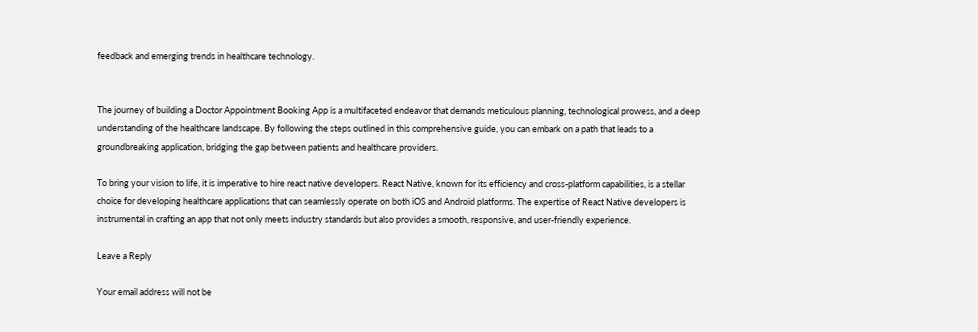feedback and emerging trends in healthcare technology.


The journey of building a Doctor Appointment Booking App is a multifaceted endeavor that demands meticulous planning, technological prowess, and a deep understanding of the healthcare landscape. By following the steps outlined in this comprehensive guide, you can embark on a path that leads to a groundbreaking application, bridging the gap between patients and healthcare providers.

To bring your vision to life, it is imperative to hire react native developers. React Native, known for its efficiency and cross-platform capabilities, is a stellar choice for developing healthcare applications that can seamlessly operate on both iOS and Android platforms. The expertise of React Native developers is instrumental in crafting an app that not only meets industry standards but also provides a smooth, responsive, and user-friendly experience.

Leave a Reply

Your email address will not be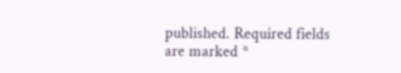published. Required fields are marked *